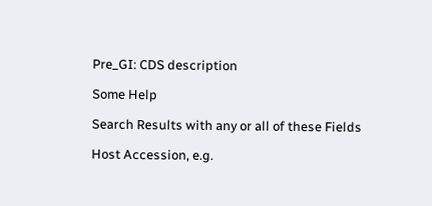Pre_GI: CDS description

Some Help

Search Results with any or all of these Fields

Host Accession, e.g.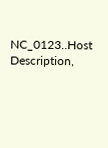NC_0123..Host Description,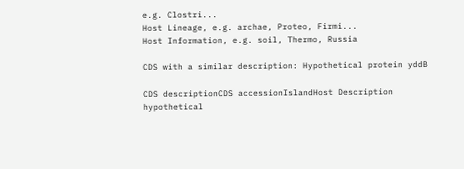e.g. Clostri...
Host Lineage, e.g. archae, Proteo, Firmi...
Host Information, e.g. soil, Thermo, Russia

CDS with a similar description: Hypothetical protein yddB

CDS descriptionCDS accessionIslandHost Description
hypothetical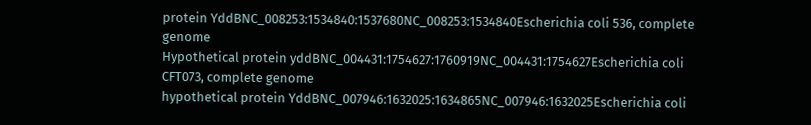protein YddBNC_008253:1534840:1537680NC_008253:1534840Escherichia coli 536, complete genome
Hypothetical protein yddBNC_004431:1754627:1760919NC_004431:1754627Escherichia coli CFT073, complete genome
hypothetical protein YddBNC_007946:1632025:1634865NC_007946:1632025Escherichia coli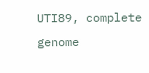UTI89, complete genome